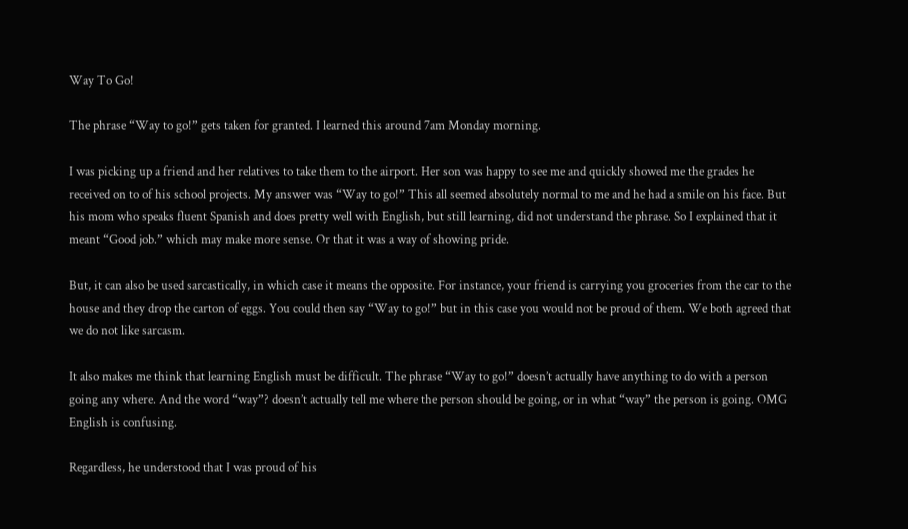Way To Go!

The phrase “Way to go!” gets taken for granted. I learned this around 7am Monday morning.

I was picking up a friend and her relatives to take them to the airport. Her son was happy to see me and quickly showed me the grades he received on to of his school projects. My answer was “Way to go!” This all seemed absolutely normal to me and he had a smile on his face. But his mom who speaks fluent Spanish and does pretty well with English, but still learning, did not understand the phrase. So I explained that it meant “Good job.” which may make more sense. Or that it was a way of showing pride.

But, it can also be used sarcastically, in which case it means the opposite. For instance, your friend is carrying you groceries from the car to the house and they drop the carton of eggs. You could then say “Way to go!” but in this case you would not be proud of them. We both agreed that we do not like sarcasm.

It also makes me think that learning English must be difficult. The phrase “Way to go!” doesn’t actually have anything to do with a person going any where. And the word “way”? doesn’t actually tell me where the person should be going, or in what “way” the person is going. OMG English is confusing.

Regardless, he understood that I was proud of his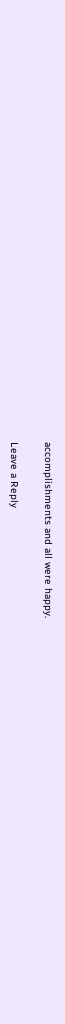accomplishments and all were happy.

Leave a Reply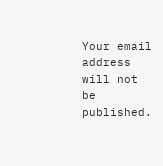Your email address will not be published.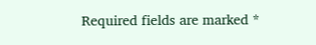Required fields are marked *